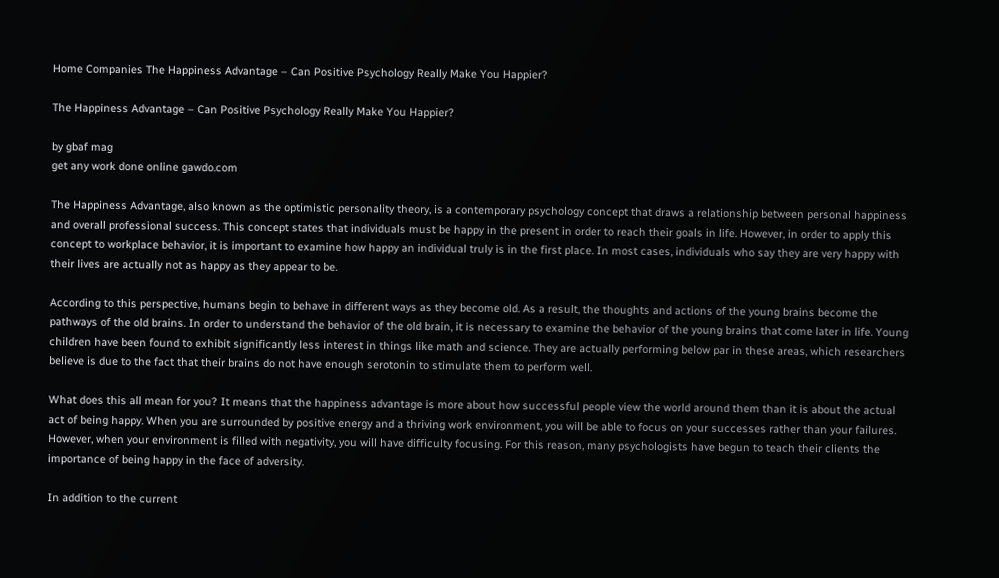Home Companies The Happiness Advantage – Can Positive Psychology Really Make You Happier?

The Happiness Advantage – Can Positive Psychology Really Make You Happier?

by gbaf mag
get any work done online gawdo.com

The Happiness Advantage, also known as the optimistic personality theory, is a contemporary psychology concept that draws a relationship between personal happiness and overall professional success. This concept states that individuals must be happy in the present in order to reach their goals in life. However, in order to apply this concept to workplace behavior, it is important to examine how happy an individual truly is in the first place. In most cases, individuals who say they are very happy with their lives are actually not as happy as they appear to be.

According to this perspective, humans begin to behave in different ways as they become old. As a result, the thoughts and actions of the young brains become the pathways of the old brains. In order to understand the behavior of the old brain, it is necessary to examine the behavior of the young brains that come later in life. Young children have been found to exhibit significantly less interest in things like math and science. They are actually performing below par in these areas, which researchers believe is due to the fact that their brains do not have enough serotonin to stimulate them to perform well.

What does this all mean for you? It means that the happiness advantage is more about how successful people view the world around them than it is about the actual act of being happy. When you are surrounded by positive energy and a thriving work environment, you will be able to focus on your successes rather than your failures. However, when your environment is filled with negativity, you will have difficulty focusing. For this reason, many psychologists have begun to teach their clients the importance of being happy in the face of adversity.

In addition to the current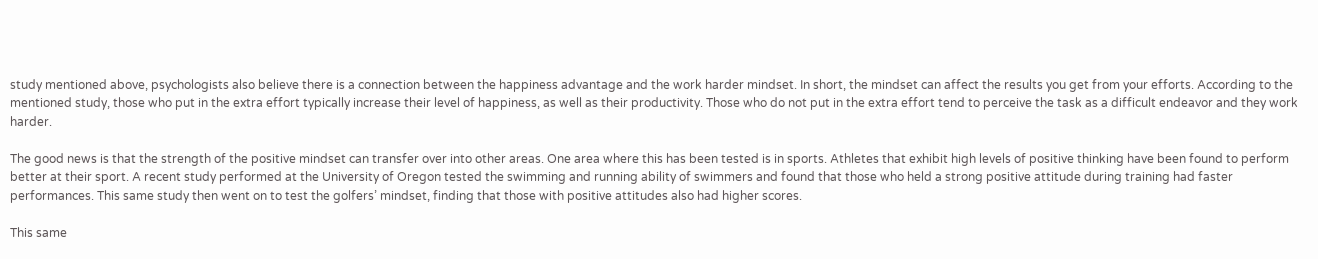study mentioned above, psychologists also believe there is a connection between the happiness advantage and the work harder mindset. In short, the mindset can affect the results you get from your efforts. According to the mentioned study, those who put in the extra effort typically increase their level of happiness, as well as their productivity. Those who do not put in the extra effort tend to perceive the task as a difficult endeavor and they work harder.

The good news is that the strength of the positive mindset can transfer over into other areas. One area where this has been tested is in sports. Athletes that exhibit high levels of positive thinking have been found to perform better at their sport. A recent study performed at the University of Oregon tested the swimming and running ability of swimmers and found that those who held a strong positive attitude during training had faster performances. This same study then went on to test the golfers’ mindset, finding that those with positive attitudes also had higher scores.

This same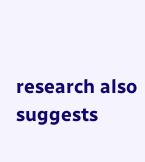research also suggests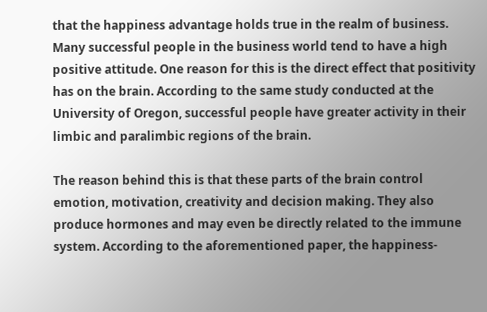that the happiness advantage holds true in the realm of business. Many successful people in the business world tend to have a high positive attitude. One reason for this is the direct effect that positivity has on the brain. According to the same study conducted at the University of Oregon, successful people have greater activity in their limbic and paralimbic regions of the brain.

The reason behind this is that these parts of the brain control emotion, motivation, creativity and decision making. They also produce hormones and may even be directly related to the immune system. According to the aforementioned paper, the happiness-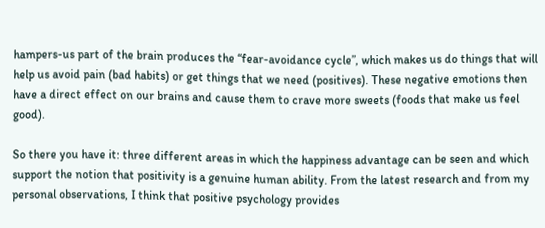hampers-us part of the brain produces the “fear-avoidance cycle”, which makes us do things that will help us avoid pain (bad habits) or get things that we need (positives). These negative emotions then have a direct effect on our brains and cause them to crave more sweets (foods that make us feel good).

So there you have it: three different areas in which the happiness advantage can be seen and which support the notion that positivity is a genuine human ability. From the latest research and from my personal observations, I think that positive psychology provides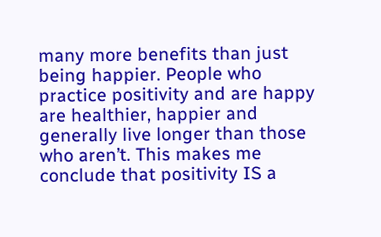many more benefits than just being happier. People who practice positivity and are happy are healthier, happier and generally live longer than those who aren’t. This makes me conclude that positivity IS a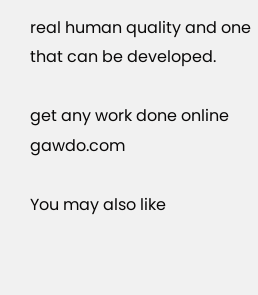real human quality and one that can be developed.

get any work done online gawdo.com

You may also like